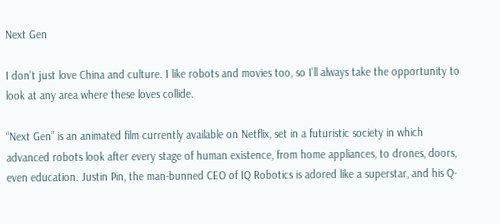Next Gen

I don’t just love China and culture. I like robots and movies too, so I’ll always take the opportunity to look at any area where these loves collide.

“Next Gen” is an animated film currently available on Netflix, set in a futuristic society in which advanced robots look after every stage of human existence, from home appliances, to drones, doors, even education. Justin Pin, the man-bunned CEO of IQ Robotics is adored like a superstar, and his Q-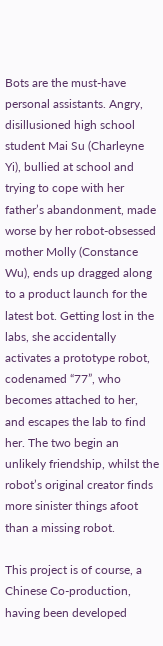Bots are the must-have personal assistants. Angry, disillusioned high school student Mai Su (Charleyne Yi), bullied at school and trying to cope with her father’s abandonment, made worse by her robot-obsessed mother Molly (Constance Wu), ends up dragged along to a product launch for the latest bot. Getting lost in the labs, she accidentally activates a prototype robot, codenamed “77”, who becomes attached to her, and escapes the lab to find her. The two begin an unlikely friendship, whilst the robot’s original creator finds more sinister things afoot than a missing robot.

This project is of course, a Chinese Co-production, having been developed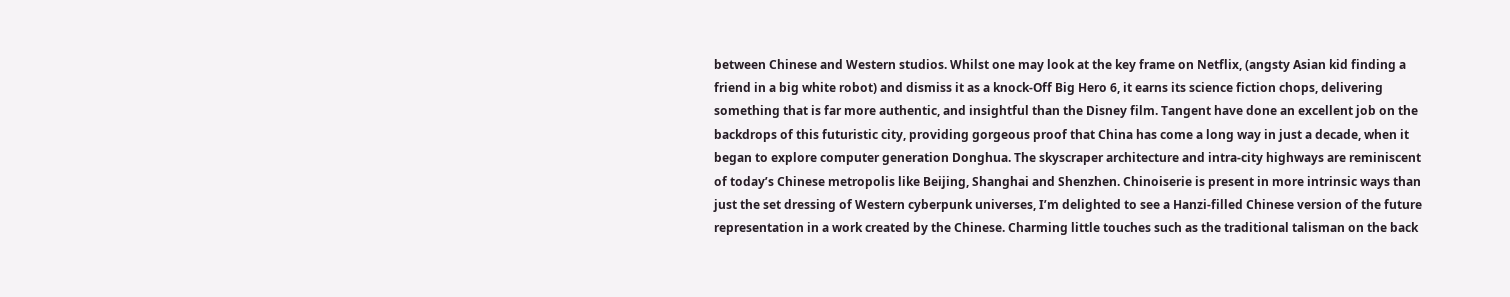between Chinese and Western studios. Whilst one may look at the key frame on Netflix, (angsty Asian kid finding a friend in a big white robot) and dismiss it as a knock-Off Big Hero 6, it earns its science fiction chops, delivering something that is far more authentic, and insightful than the Disney film. Tangent have done an excellent job on the backdrops of this futuristic city, providing gorgeous proof that China has come a long way in just a decade, when it began to explore computer generation Donghua. The skyscraper architecture and intra-city highways are reminiscent of today’s Chinese metropolis like Beijing, Shanghai and Shenzhen. Chinoiserie is present in more intrinsic ways than just the set dressing of Western cyberpunk universes, I’m delighted to see a Hanzi-filled Chinese version of the future representation in a work created by the Chinese. Charming little touches such as the traditional talisman on the back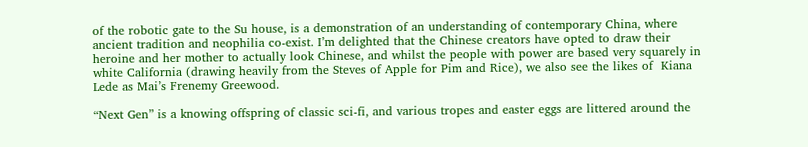of the robotic gate to the Su house, is a demonstration of an understanding of contemporary China, where ancient tradition and neophilia co-exist. I’m delighted that the Chinese creators have opted to draw their heroine and her mother to actually look Chinese, and whilst the people with power are based very squarely in white California (drawing heavily from the Steves of Apple for Pim and Rice), we also see the likes of  Kiana Lede as Mai’s Frenemy Greewood.

“Next Gen” is a knowing offspring of classic sci-fi, and various tropes and easter eggs are littered around the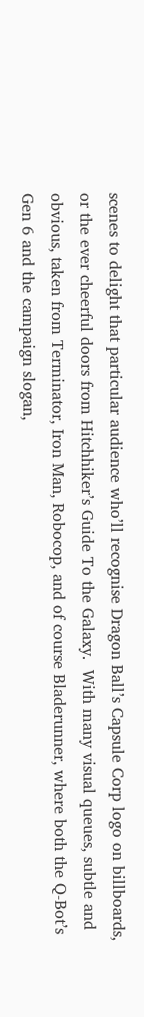scenes to delight that particular audience who’ll recognise Dragon Ball’s Capsule Corp logo on billboards, or the ever cheerful doors from Hitchhiker’s Guide To the Galaxy.  With many visual queues, subtle and obvious, taken from Terminator, Iron Man, Robocop, and of course Bladerunner, where both the Q-Bot’s Gen 6 and the campaign slogan,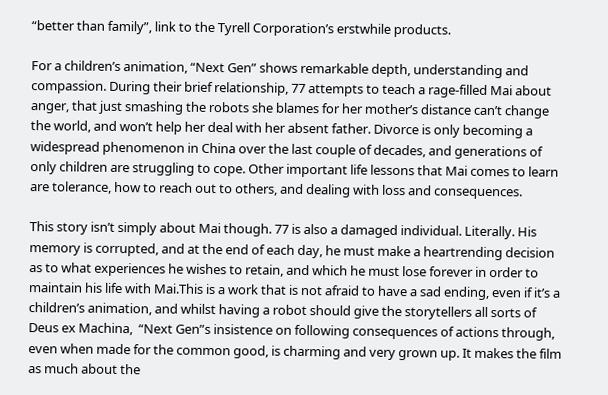“better than family”, link to the Tyrell Corporation’s erstwhile products.

For a children’s animation, “Next Gen” shows remarkable depth, understanding and compassion. During their brief relationship, 77 attempts to teach a rage-filled Mai about anger, that just smashing the robots she blames for her mother’s distance can’t change the world, and won’t help her deal with her absent father. Divorce is only becoming a widespread phenomenon in China over the last couple of decades, and generations of only children are struggling to cope. Other important life lessons that Mai comes to learn are tolerance, how to reach out to others, and dealing with loss and consequences.

This story isn’t simply about Mai though. 77 is also a damaged individual. Literally. His memory is corrupted, and at the end of each day, he must make a heartrending decision as to what experiences he wishes to retain, and which he must lose forever in order to maintain his life with Mai.This is a work that is not afraid to have a sad ending, even if it’s a children’s animation, and whilst having a robot should give the storytellers all sorts of Deus ex Machina,  “Next Gen”s insistence on following consequences of actions through, even when made for the common good, is charming and very grown up. It makes the film as much about the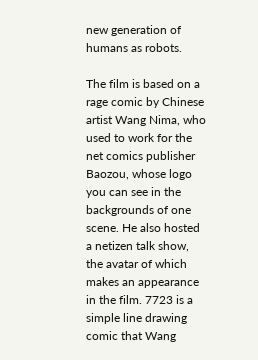new generation of humans as robots.

The film is based on a rage comic by Chinese artist Wang Nima, who used to work for the net comics publisher Baozou, whose logo you can see in the backgrounds of one scene. He also hosted a netizen talk show, the avatar of which makes an appearance in the film. 7723 is a simple line drawing comic that Wang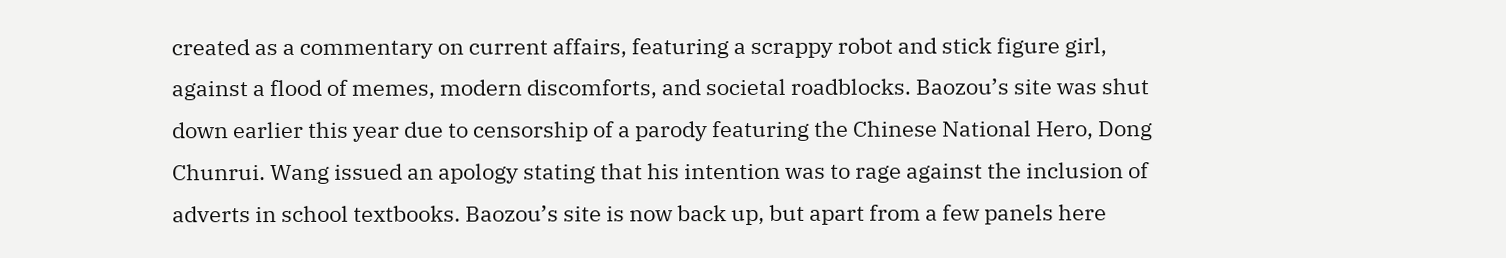created as a commentary on current affairs, featuring a scrappy robot and stick figure girl, against a flood of memes, modern discomforts, and societal roadblocks. Baozou’s site was shut down earlier this year due to censorship of a parody featuring the Chinese National Hero, Dong Chunrui. Wang issued an apology stating that his intention was to rage against the inclusion of adverts in school textbooks. Baozou’s site is now back up, but apart from a few panels here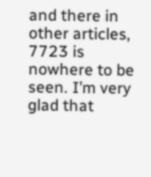and there in other articles, 7723 is nowhere to be seen. I’m very glad that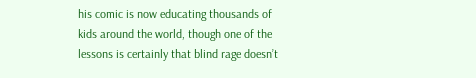his comic is now educating thousands of kids around the world, though one of the lessons is certainly that blind rage doesn’t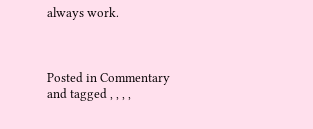always work.



Posted in Commentary and tagged , , , ,